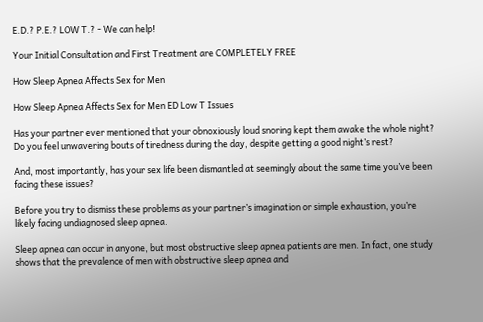E.D.? P.E.? LOW T.? - We can help!

Your Initial Consultation and First Treatment are COMPLETELY FREE

How Sleep Apnea Affects Sex for Men

How Sleep Apnea Affects Sex for Men ED Low T Issues

Has your partner ever mentioned that your obnoxiously loud snoring kept them awake the whole night? Do you feel unwavering bouts of tiredness during the day, despite getting a good night’s rest?

And, most importantly, has your sex life been dismantled at seemingly about the same time you’ve been facing these issues?

Before you try to dismiss these problems as your partner’s imagination or simple exhaustion, you’re likely facing undiagnosed sleep apnea.

Sleep apnea can occur in anyone, but most obstructive sleep apnea patients are men. In fact, one study shows that the prevalence of men with obstructive sleep apnea and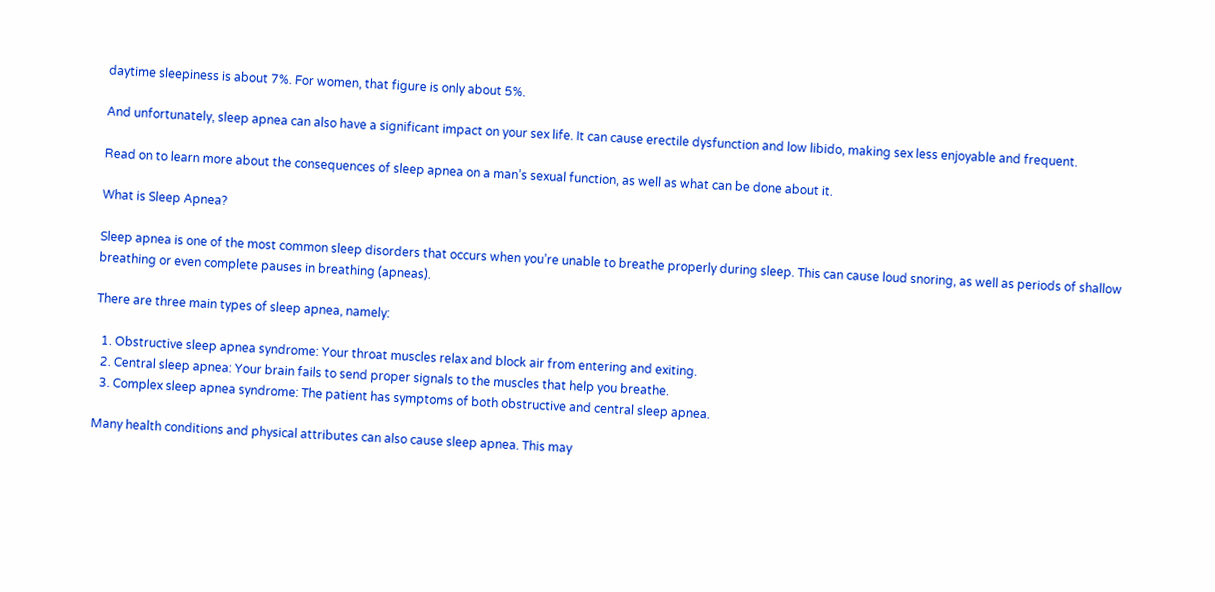daytime sleepiness is about 7%. For women, that figure is only about 5%.

And unfortunately, sleep apnea can also have a significant impact on your sex life. It can cause erectile dysfunction and low libido, making sex less enjoyable and frequent.

Read on to learn more about the consequences of sleep apnea on a man’s sexual function, as well as what can be done about it.

What is Sleep Apnea?

Sleep apnea is one of the most common sleep disorders that occurs when you’re unable to breathe properly during sleep. This can cause loud snoring, as well as periods of shallow breathing or even complete pauses in breathing (apneas).

There are three main types of sleep apnea, namely:

  1. Obstructive sleep apnea syndrome: Your throat muscles relax and block air from entering and exiting.
  2. Central sleep apnea: Your brain fails to send proper signals to the muscles that help you breathe.
  3. Complex sleep apnea syndrome: The patient has symptoms of both obstructive and central sleep apnea.

Many health conditions and physical attributes can also cause sleep apnea. This may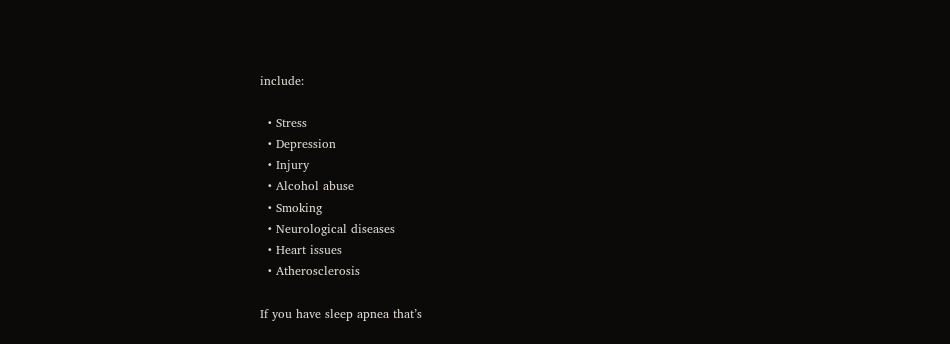include:

  • Stress
  • Depression
  • Injury
  • Alcohol abuse
  • Smoking
  • Neurological diseases
  • Heart issues
  • Atherosclerosis

If you have sleep apnea that’s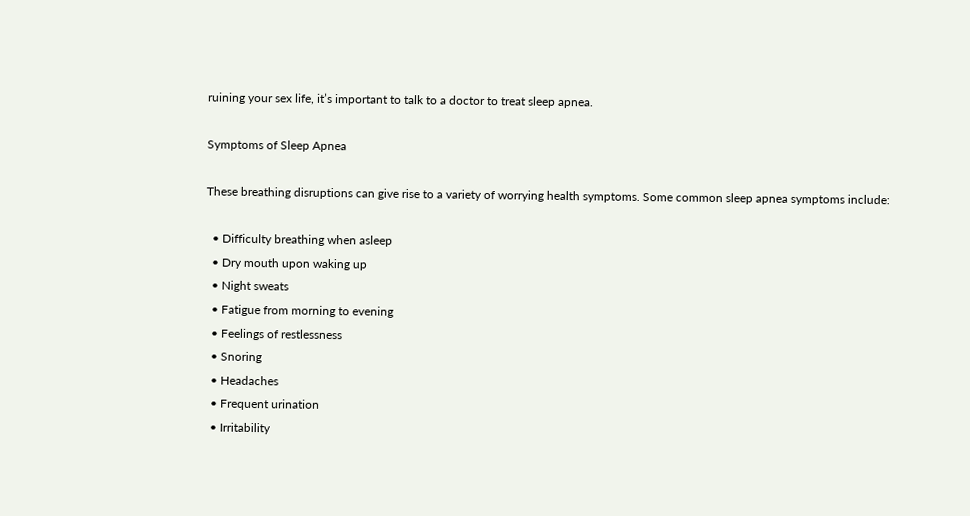ruining your sex life, it’s important to talk to a doctor to treat sleep apnea.

Symptoms of Sleep Apnea

These breathing disruptions can give rise to a variety of worrying health symptoms. Some common sleep apnea symptoms include:

  • Difficulty breathing when asleep
  • Dry mouth upon waking up
  • Night sweats
  • Fatigue from morning to evening
  • Feelings of restlessness
  • Snoring
  • Headaches
  • Frequent urination
  • Irritability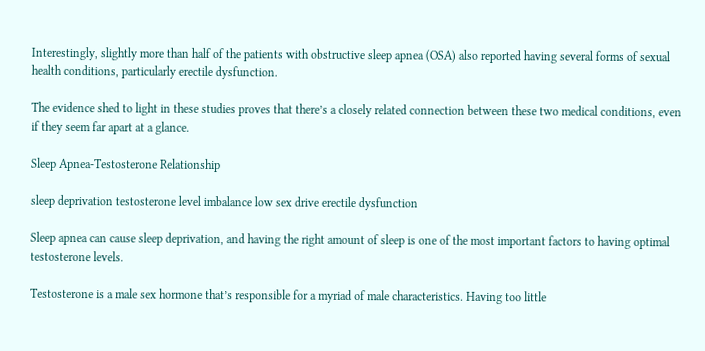Interestingly, slightly more than half of the patients with obstructive sleep apnea (OSA) also reported having several forms of sexual health conditions, particularly erectile dysfunction.

The evidence shed to light in these studies proves that there’s a closely related connection between these two medical conditions, even if they seem far apart at a glance.

Sleep Apnea-Testosterone Relationship

sleep deprivation testosterone level imbalance low sex drive erectile dysfunction

Sleep apnea can cause sleep deprivation, and having the right amount of sleep is one of the most important factors to having optimal testosterone levels.

Testosterone is a male sex hormone that’s responsible for a myriad of male characteristics. Having too little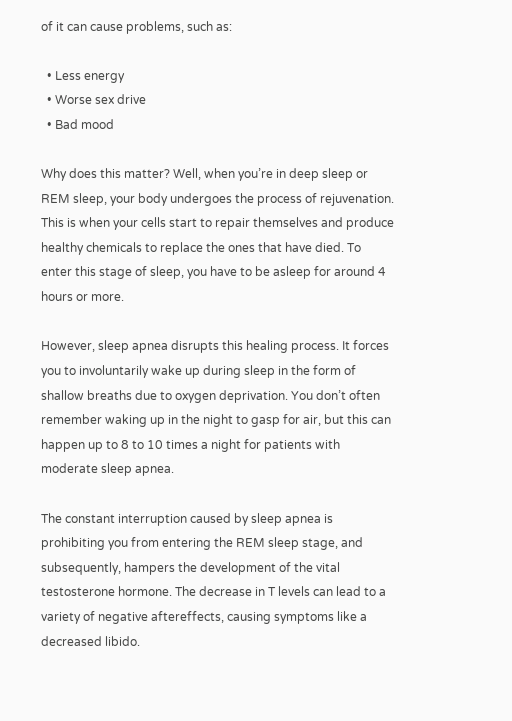of it can cause problems, such as:

  • Less energy
  • Worse sex drive
  • Bad mood

Why does this matter? Well, when you’re in deep sleep or REM sleep, your body undergoes the process of rejuvenation. This is when your cells start to repair themselves and produce healthy chemicals to replace the ones that have died. To enter this stage of sleep, you have to be asleep for around 4 hours or more.

However, sleep apnea disrupts this healing process. It forces you to involuntarily wake up during sleep in the form of shallow breaths due to oxygen deprivation. You don’t often remember waking up in the night to gasp for air, but this can happen up to 8 to 10 times a night for patients with moderate sleep apnea.

The constant interruption caused by sleep apnea is prohibiting you from entering the REM sleep stage, and subsequently, hampers the development of the vital testosterone hormone. The decrease in T levels can lead to a variety of negative aftereffects, causing symptoms like a decreased libido.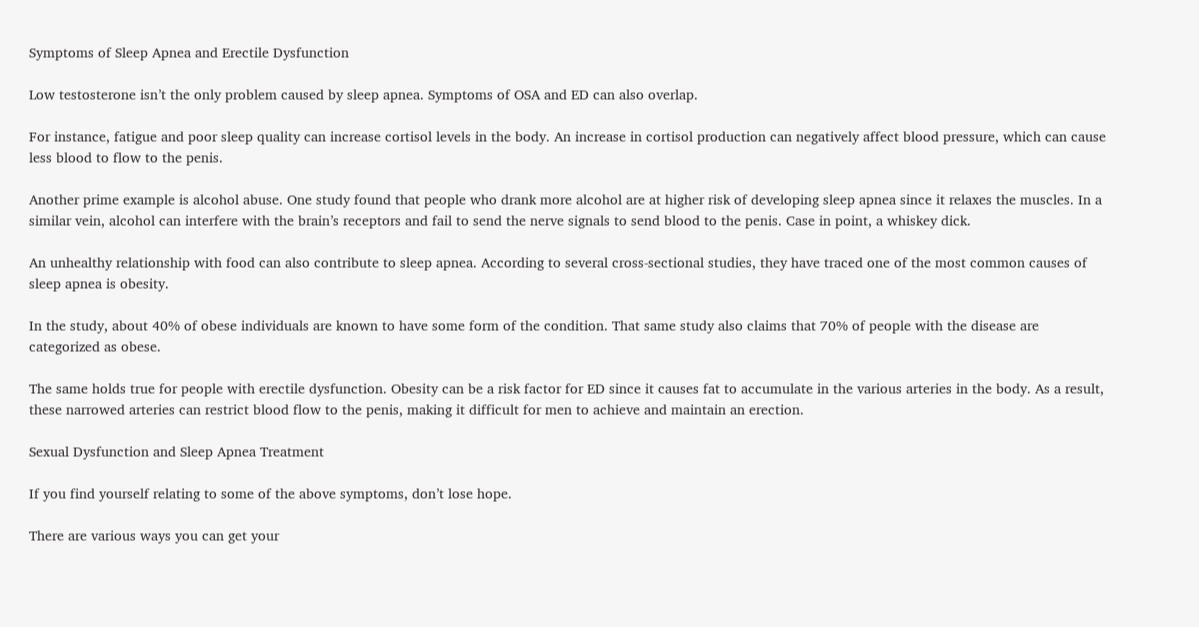Symptoms of Sleep Apnea and Erectile Dysfunction

Low testosterone isn’t the only problem caused by sleep apnea. Symptoms of OSA and ED can also overlap.

For instance, fatigue and poor sleep quality can increase cortisol levels in the body. An increase in cortisol production can negatively affect blood pressure, which can cause less blood to flow to the penis.

Another prime example is alcohol abuse. One study found that people who drank more alcohol are at higher risk of developing sleep apnea since it relaxes the muscles. In a similar vein, alcohol can interfere with the brain’s receptors and fail to send the nerve signals to send blood to the penis. Case in point, a whiskey dick.

An unhealthy relationship with food can also contribute to sleep apnea. According to several cross-sectional studies, they have traced one of the most common causes of sleep apnea is obesity.

In the study, about 40% of obese individuals are known to have some form of the condition. That same study also claims that 70% of people with the disease are categorized as obese.

The same holds true for people with erectile dysfunction. Obesity can be a risk factor for ED since it causes fat to accumulate in the various arteries in the body. As a result, these narrowed arteries can restrict blood flow to the penis, making it difficult for men to achieve and maintain an erection.

Sexual Dysfunction and Sleep Apnea Treatment

If you find yourself relating to some of the above symptoms, don’t lose hope.

There are various ways you can get your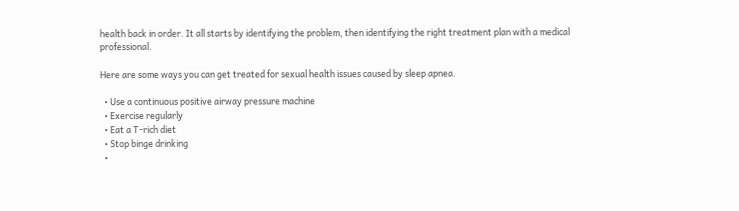health back in order. It all starts by identifying the problem, then identifying the right treatment plan with a medical professional.

Here are some ways you can get treated for sexual health issues caused by sleep apnea.

  • Use a continuous positive airway pressure machine
  • Exercise regularly
  • Eat a T-rich diet
  • Stop binge drinking
  •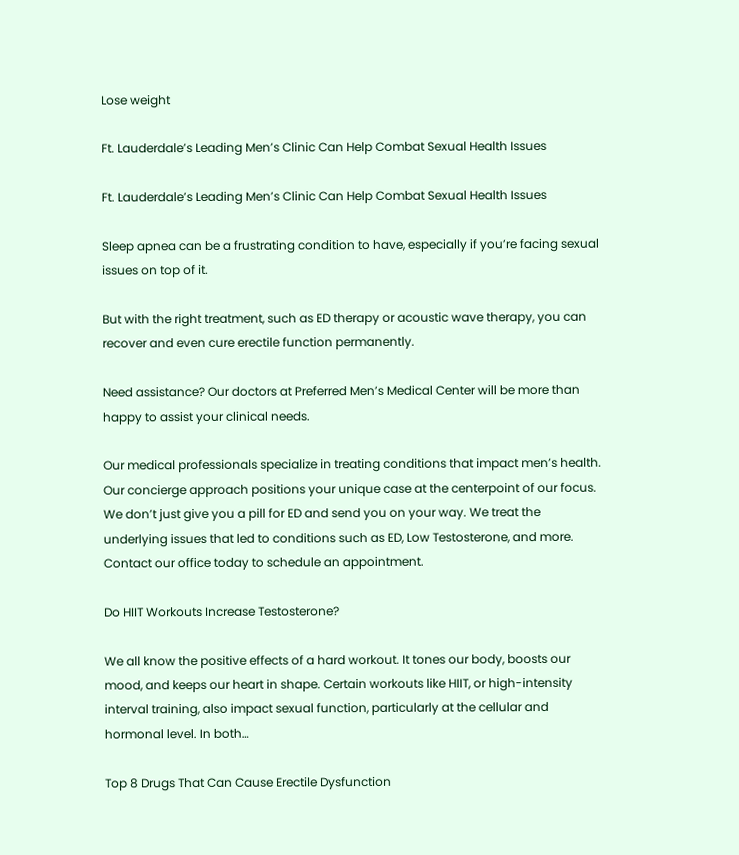Lose weight

Ft. Lauderdale’s Leading Men’s Clinic Can Help Combat Sexual Health Issues

Ft. Lauderdale’s Leading Men’s Clinic Can Help Combat Sexual Health Issues

Sleep apnea can be a frustrating condition to have, especially if you’re facing sexual issues on top of it.

But with the right treatment, such as ED therapy or acoustic wave therapy, you can recover and even cure erectile function permanently.

Need assistance? Our doctors at Preferred Men’s Medical Center will be more than happy to assist your clinical needs.

Our medical professionals specialize in treating conditions that impact men’s health. Our concierge approach positions your unique case at the centerpoint of our focus. We don’t just give you a pill for ED and send you on your way. We treat the underlying issues that led to conditions such as ED, Low Testosterone, and more. Contact our office today to schedule an appointment.

Do HIIT Workouts Increase Testosterone?

We all know the positive effects of a hard workout. It tones our body, boosts our mood, and keeps our heart in shape. Certain workouts like HIIT, or high-intensity interval training, also impact sexual function, particularly at the cellular and hormonal level. In both…

Top 8 Drugs That Can Cause Erectile Dysfunction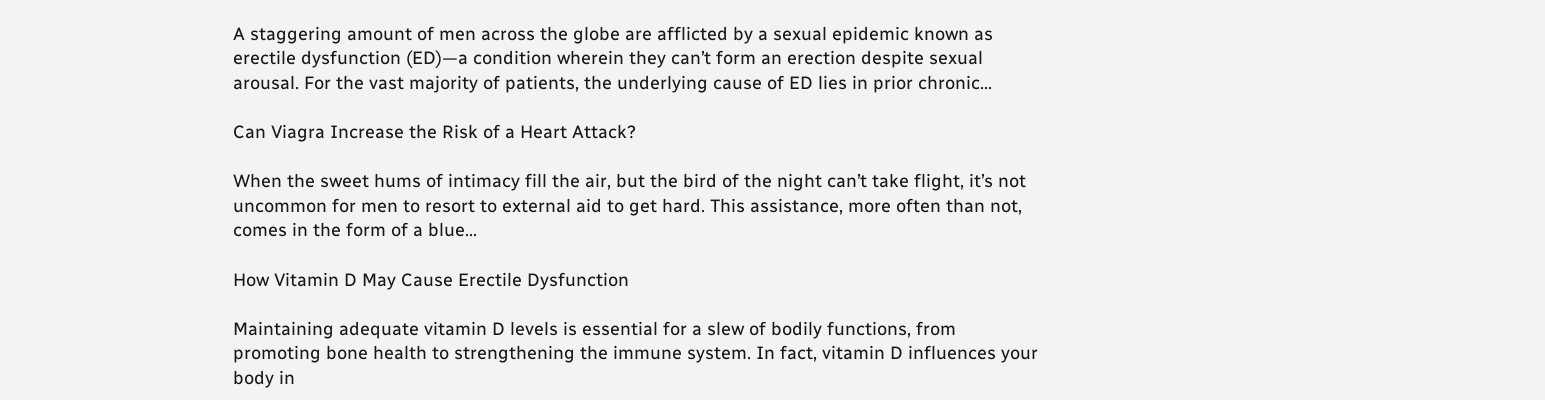A staggering amount of men across the globe are afflicted by a sexual epidemic known as erectile dysfunction (ED)—a condition wherein they can’t form an erection despite sexual arousal. For the vast majority of patients, the underlying cause of ED lies in prior chronic…

Can Viagra Increase the Risk of a Heart Attack?

When the sweet hums of intimacy fill the air, but the bird of the night can’t take flight, it’s not uncommon for men to resort to external aid to get hard. This assistance, more often than not, comes in the form of a blue…

How Vitamin D May Cause Erectile Dysfunction

Maintaining adequate vitamin D levels is essential for a slew of bodily functions, from promoting bone health to strengthening the immune system. In fact, vitamin D influences your body in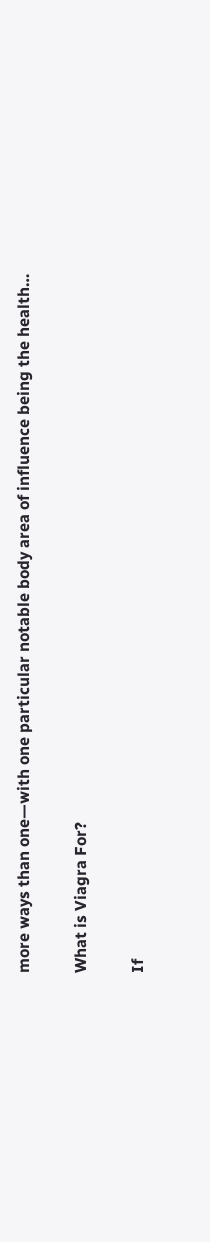more ways than one—with one particular notable body area of influence being the health…

What is Viagra For?

If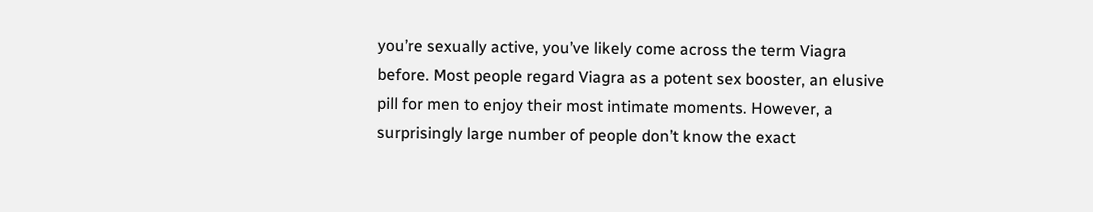you’re sexually active, you’ve likely come across the term Viagra before. Most people regard Viagra as a potent sex booster, an elusive pill for men to enjoy their most intimate moments. However, a surprisingly large number of people don’t know the exact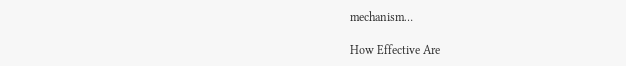mechanism…

How Effective Are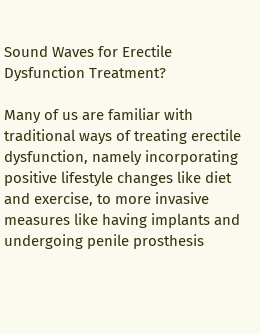Sound Waves for Erectile Dysfunction Treatment?

Many of us are familiar with traditional ways of treating erectile dysfunction, namely incorporating positive lifestyle changes like diet and exercise, to more invasive measures like having implants and undergoing penile prosthesis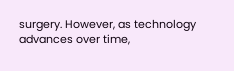surgery. However, as technology advances over time,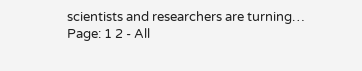scientists and researchers are turning…
Page: 1 2 - All